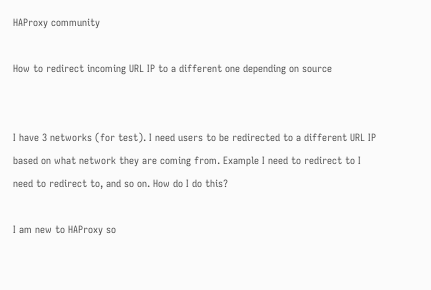HAProxy community

How to redirect incoming URL IP to a different one depending on source


I have 3 networks (for test). I need users to be redirected to a different URL IP based on what network they are coming from. Example I need to redirect to I need to redirect to, and so on. How do I do this?

I am new to HAProxy so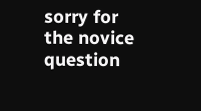sorry for the novice question